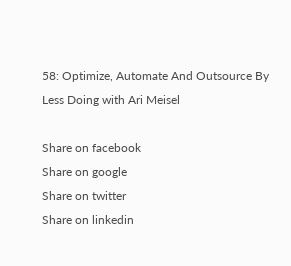58: Optimize, Automate And Outsource By Less Doing with Ari Meisel

Share on facebook
Share on google
Share on twitter
Share on linkedin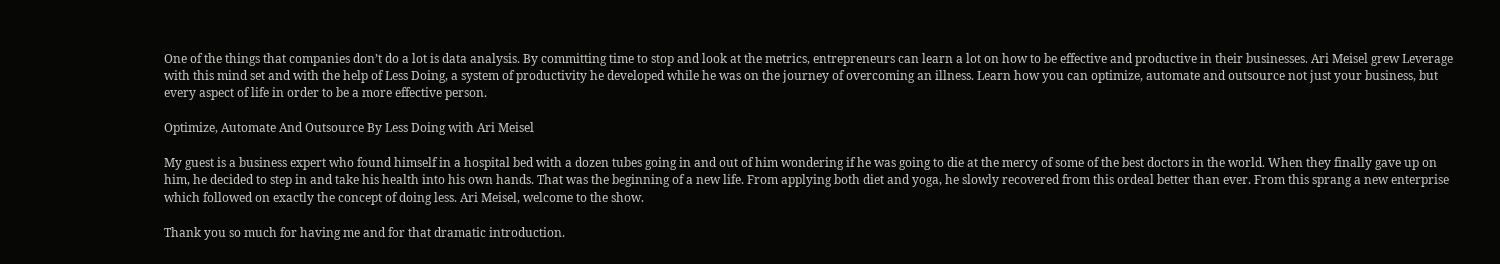One of the things that companies don’t do a lot is data analysis. By committing time to stop and look at the metrics, entrepreneurs can learn a lot on how to be effective and productive in their businesses. Ari Meisel grew Leverage with this mind set and with the help of Less Doing, a system of productivity he developed while he was on the journey of overcoming an illness. Learn how you can optimize, automate and outsource not just your business, but every aspect of life in order to be a more effective person.

Optimize, Automate And Outsource By Less Doing with Ari Meisel

My guest is a business expert who found himself in a hospital bed with a dozen tubes going in and out of him wondering if he was going to die at the mercy of some of the best doctors in the world. When they finally gave up on him, he decided to step in and take his health into his own hands. That was the beginning of a new life. From applying both diet and yoga, he slowly recovered from this ordeal better than ever. From this sprang a new enterprise which followed on exactly the concept of doing less. Ari Meisel, welcome to the show.

Thank you so much for having me and for that dramatic introduction.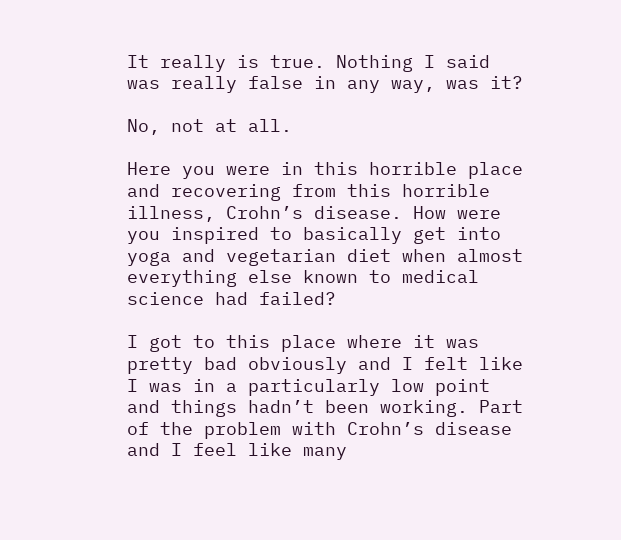It really is true. Nothing I said was really false in any way, was it?

No, not at all.

Here you were in this horrible place and recovering from this horrible illness, Crohn’s disease. How were you inspired to basically get into yoga and vegetarian diet when almost everything else known to medical science had failed?

I got to this place where it was pretty bad obviously and I felt like I was in a particularly low point and things hadn’t been working. Part of the problem with Crohn’s disease and I feel like many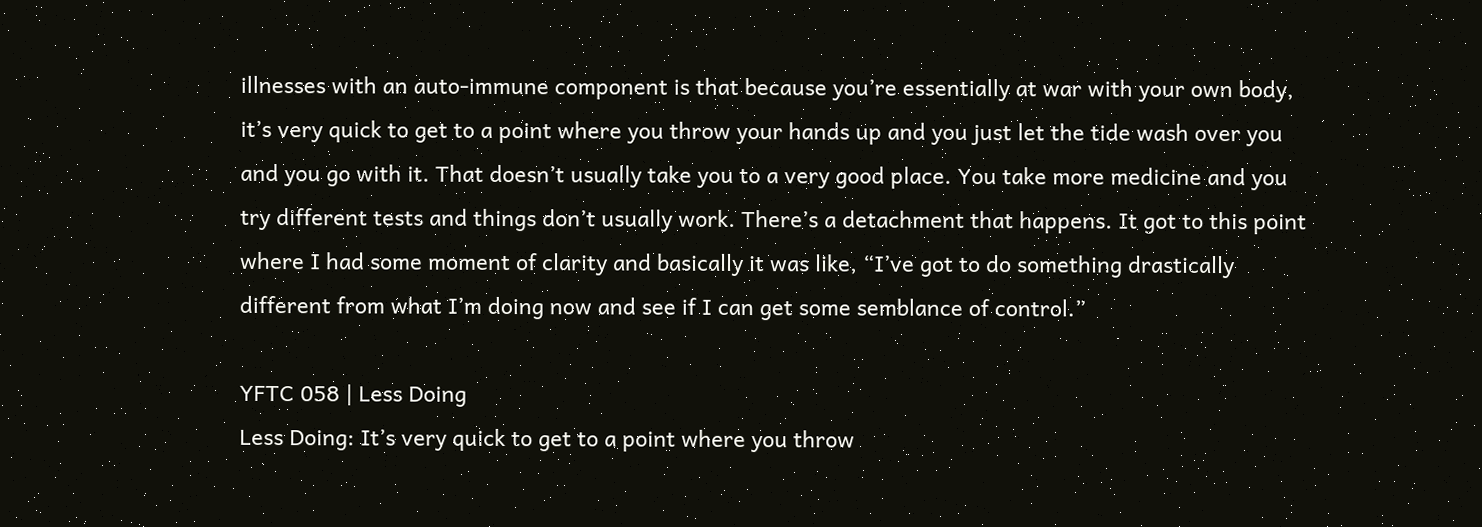illnesses with an auto-immune component is that because you’re essentially at war with your own body, it’s very quick to get to a point where you throw your hands up and you just let the tide wash over you and you go with it. That doesn’t usually take you to a very good place. You take more medicine and you try different tests and things don’t usually work. There’s a detachment that happens. It got to this point where I had some moment of clarity and basically it was like, “I’ve got to do something drastically different from what I’m doing now and see if I can get some semblance of control.”

YFTC 058 | Less Doing
Less Doing: It’s very quick to get to a point where you throw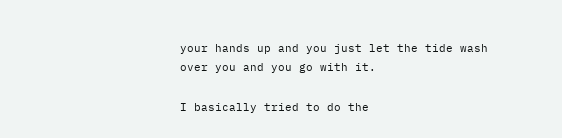your hands up and you just let the tide wash over you and you go with it.

I basically tried to do the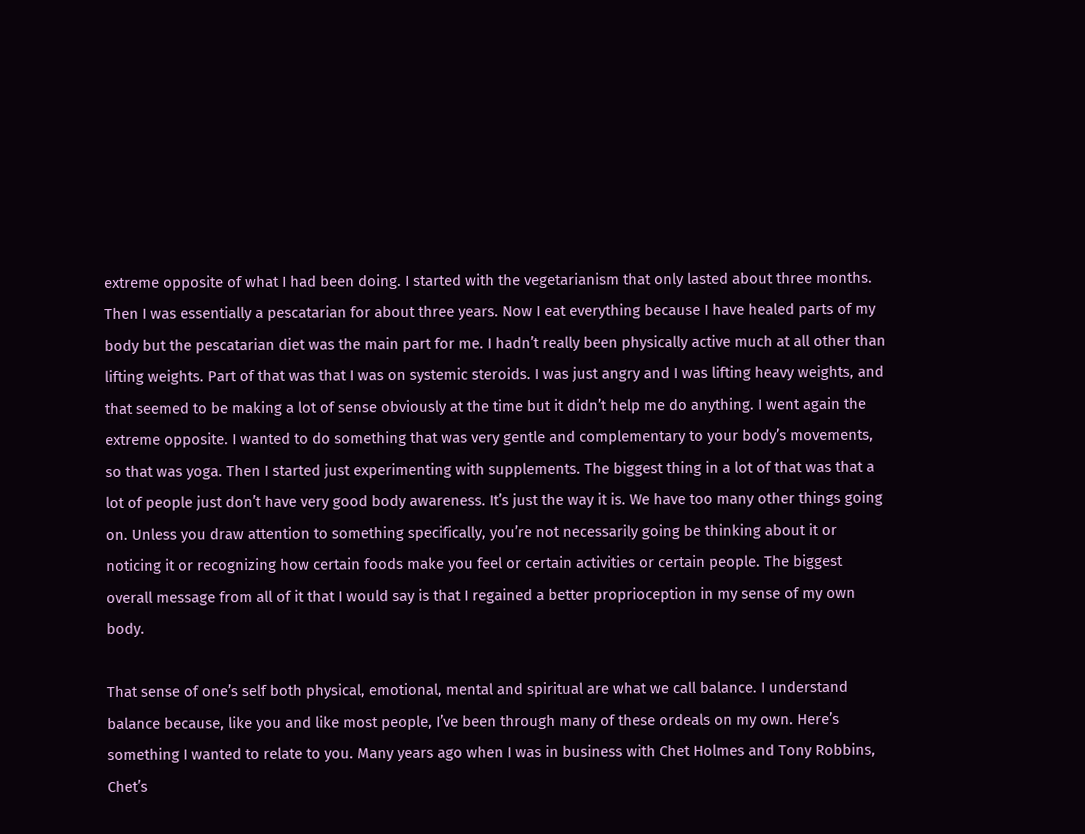extreme opposite of what I had been doing. I started with the vegetarianism that only lasted about three months. Then I was essentially a pescatarian for about three years. Now I eat everything because I have healed parts of my body but the pescatarian diet was the main part for me. I hadn’t really been physically active much at all other than lifting weights. Part of that was that I was on systemic steroids. I was just angry and I was lifting heavy weights, and that seemed to be making a lot of sense obviously at the time but it didn’t help me do anything. I went again the extreme opposite. I wanted to do something that was very gentle and complementary to your body’s movements, so that was yoga. Then I started just experimenting with supplements. The biggest thing in a lot of that was that a lot of people just don’t have very good body awareness. It’s just the way it is. We have too many other things going on. Unless you draw attention to something specifically, you’re not necessarily going be thinking about it or noticing it or recognizing how certain foods make you feel or certain activities or certain people. The biggest overall message from all of it that I would say is that I regained a better proprioception in my sense of my own body.

That sense of one’s self both physical, emotional, mental and spiritual are what we call balance. I understand balance because, like you and like most people, I’ve been through many of these ordeals on my own. Here’s something I wanted to relate to you. Many years ago when I was in business with Chet Holmes and Tony Robbins, Chet’s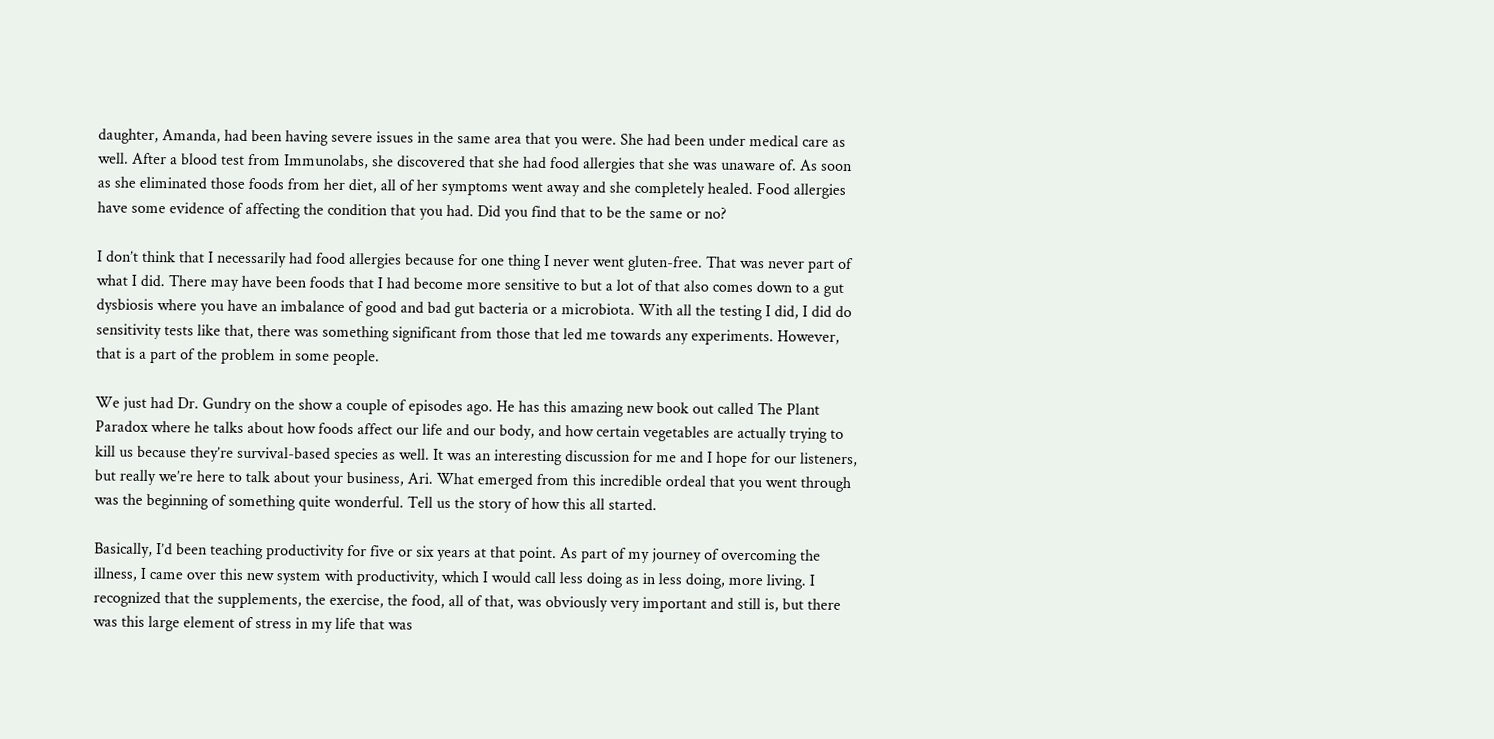daughter, Amanda, had been having severe issues in the same area that you were. She had been under medical care as well. After a blood test from Immunolabs, she discovered that she had food allergies that she was unaware of. As soon as she eliminated those foods from her diet, all of her symptoms went away and she completely healed. Food allergies have some evidence of affecting the condition that you had. Did you find that to be the same or no?

I don’t think that I necessarily had food allergies because for one thing I never went gluten-free. That was never part of what I did. There may have been foods that I had become more sensitive to but a lot of that also comes down to a gut dysbiosis where you have an imbalance of good and bad gut bacteria or a microbiota. With all the testing I did, I did do sensitivity tests like that, there was something significant from those that led me towards any experiments. However, that is a part of the problem in some people.

We just had Dr. Gundry on the show a couple of episodes ago. He has this amazing new book out called The Plant Paradox where he talks about how foods affect our life and our body, and how certain vegetables are actually trying to kill us because they’re survival-based species as well. It was an interesting discussion for me and I hope for our listeners, but really we’re here to talk about your business, Ari. What emerged from this incredible ordeal that you went through was the beginning of something quite wonderful. Tell us the story of how this all started.

Basically, I’d been teaching productivity for five or six years at that point. As part of my journey of overcoming the illness, I came over this new system with productivity, which I would call less doing as in less doing, more living. I recognized that the supplements, the exercise, the food, all of that, was obviously very important and still is, but there was this large element of stress in my life that was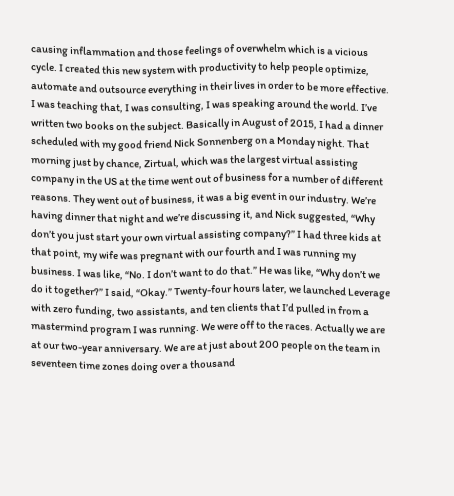causing inflammation and those feelings of overwhelm which is a vicious cycle. I created this new system with productivity to help people optimize, automate and outsource everything in their lives in order to be more effective. I was teaching that, I was consulting, I was speaking around the world. I’ve written two books on the subject. Basically in August of 2015, I had a dinner scheduled with my good friend Nick Sonnenberg on a Monday night. That morning just by chance, Zirtual, which was the largest virtual assisting company in the US at the time went out of business for a number of different reasons. They went out of business, it was a big event in our industry. We’re having dinner that night and we’re discussing it, and Nick suggested, “Why don’t you just start your own virtual assisting company?” I had three kids at that point, my wife was pregnant with our fourth and I was running my business. I was like, “No. I don’t want to do that.” He was like, “Why don’t we do it together?” I said, “Okay.” Twenty-four hours later, we launched Leverage with zero funding, two assistants, and ten clients that I’d pulled in from a mastermind program I was running. We were off to the races. Actually we are at our two-year anniversary. We are at just about 200 people on the team in seventeen time zones doing over a thousand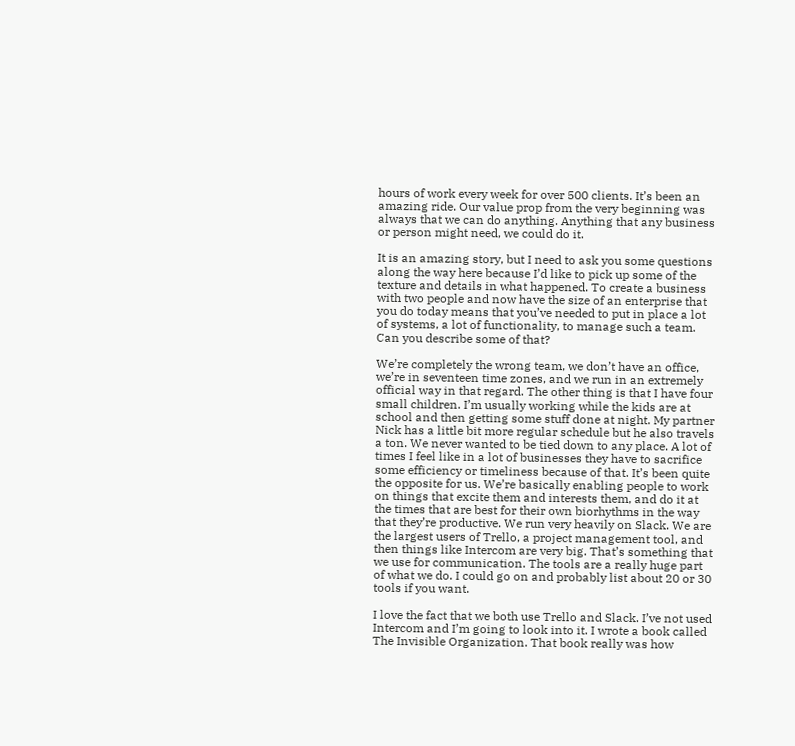hours of work every week for over 500 clients. It’s been an amazing ride. Our value prop from the very beginning was always that we can do anything. Anything that any business or person might need, we could do it.

It is an amazing story, but I need to ask you some questions along the way here because I’d like to pick up some of the texture and details in what happened. To create a business with two people and now have the size of an enterprise that you do today means that you’ve needed to put in place a lot of systems, a lot of functionality, to manage such a team. Can you describe some of that?

We’re completely the wrong team, we don’t have an office, we’re in seventeen time zones, and we run in an extremely official way in that regard. The other thing is that I have four small children. I’m usually working while the kids are at school and then getting some stuff done at night. My partner Nick has a little bit more regular schedule but he also travels a ton. We never wanted to be tied down to any place. A lot of times I feel like in a lot of businesses they have to sacrifice some efficiency or timeliness because of that. It’s been quite the opposite for us. We’re basically enabling people to work on things that excite them and interests them, and do it at the times that are best for their own biorhythms in the way that they’re productive. We run very heavily on Slack. We are the largest users of Trello, a project management tool, and then things like Intercom are very big. That’s something that we use for communication. The tools are a really huge part of what we do. I could go on and probably list about 20 or 30 tools if you want.

I love the fact that we both use Trello and Slack. I’ve not used Intercom and I’m going to look into it. I wrote a book called The Invisible Organization. That book really was how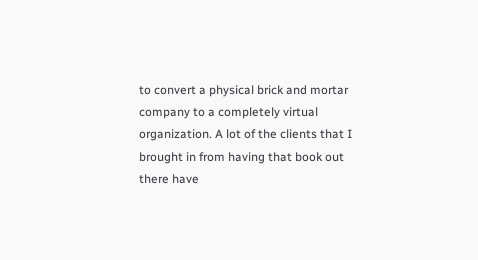to convert a physical brick and mortar company to a completely virtual organization. A lot of the clients that I brought in from having that book out there have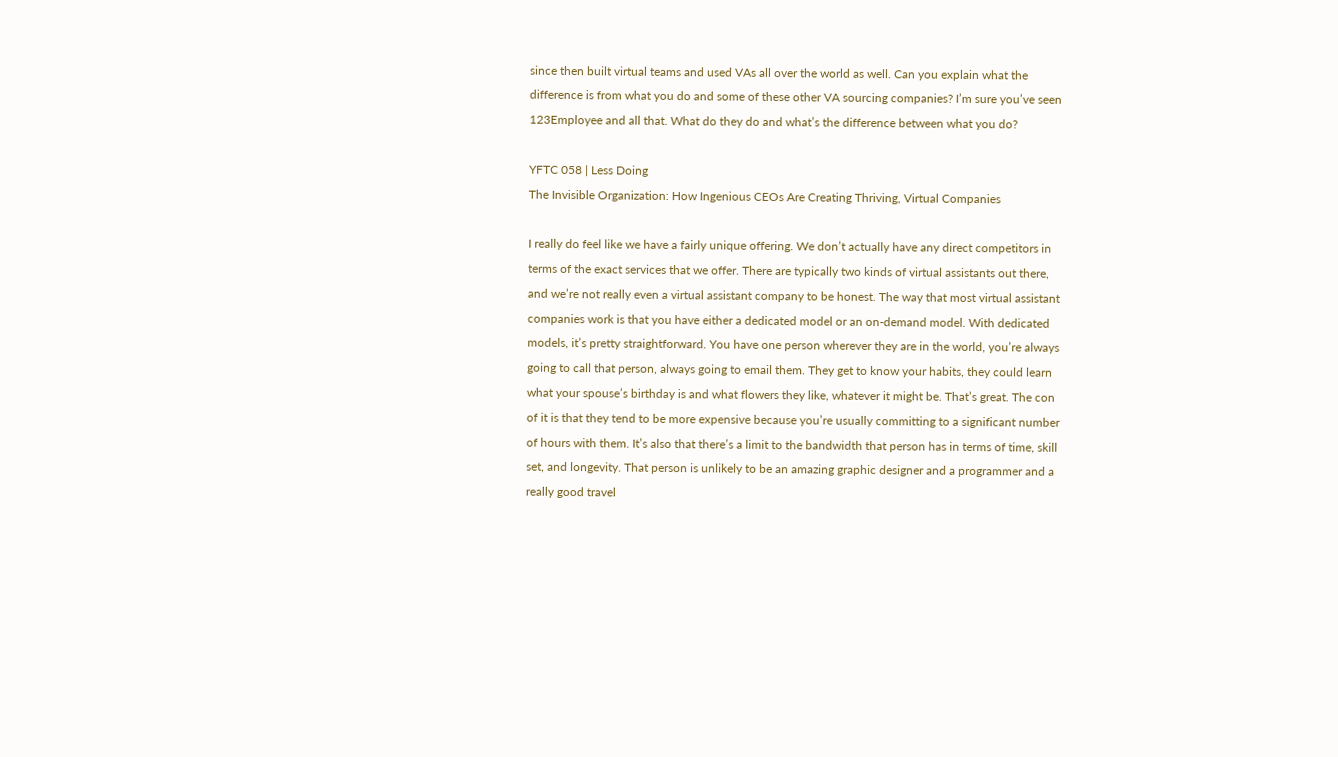since then built virtual teams and used VAs all over the world as well. Can you explain what the difference is from what you do and some of these other VA sourcing companies? I’m sure you’ve seen 123Employee and all that. What do they do and what’s the difference between what you do?

YFTC 058 | Less Doing
The Invisible Organization: How Ingenious CEOs Are Creating Thriving, Virtual Companies

I really do feel like we have a fairly unique offering. We don’t actually have any direct competitors in terms of the exact services that we offer. There are typically two kinds of virtual assistants out there, and we’re not really even a virtual assistant company to be honest. The way that most virtual assistant companies work is that you have either a dedicated model or an on-demand model. With dedicated models, it’s pretty straightforward. You have one person wherever they are in the world, you’re always going to call that person, always going to email them. They get to know your habits, they could learn what your spouse’s birthday is and what flowers they like, whatever it might be. That’s great. The con of it is that they tend to be more expensive because you’re usually committing to a significant number of hours with them. It’s also that there’s a limit to the bandwidth that person has in terms of time, skill set, and longevity. That person is unlikely to be an amazing graphic designer and a programmer and a really good travel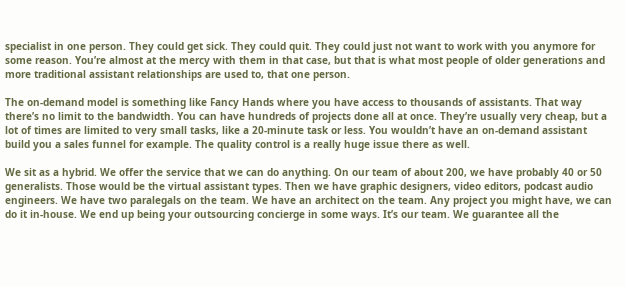specialist in one person. They could get sick. They could quit. They could just not want to work with you anymore for some reason. You’re almost at the mercy with them in that case, but that is what most people of older generations and more traditional assistant relationships are used to, that one person.

The on-demand model is something like Fancy Hands where you have access to thousands of assistants. That way there’s no limit to the bandwidth. You can have hundreds of projects done all at once. They’re usually very cheap, but a lot of times are limited to very small tasks, like a 20-minute task or less. You wouldn’t have an on-demand assistant build you a sales funnel for example. The quality control is a really huge issue there as well.

We sit as a hybrid. We offer the service that we can do anything. On our team of about 200, we have probably 40 or 50 generalists. Those would be the virtual assistant types. Then we have graphic designers, video editors, podcast audio engineers. We have two paralegals on the team. We have an architect on the team. Any project you might have, we can do it in-house. We end up being your outsourcing concierge in some ways. It’s our team. We guarantee all the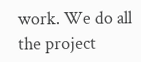work. We do all the project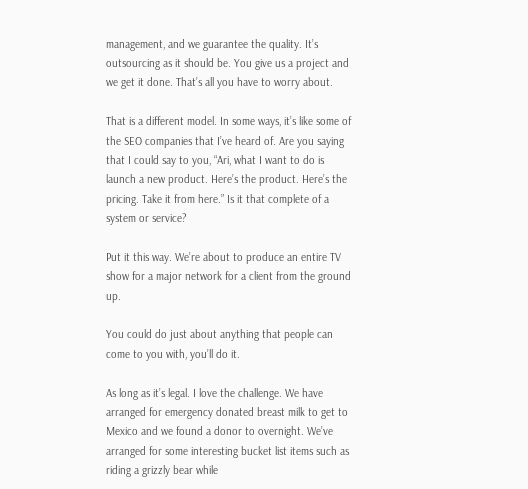management, and we guarantee the quality. It’s outsourcing as it should be. You give us a project and we get it done. That’s all you have to worry about.

That is a different model. In some ways, it’s like some of the SEO companies that I’ve heard of. Are you saying that I could say to you, “Ari, what I want to do is launch a new product. Here’s the product. Here’s the pricing. Take it from here.” Is it that complete of a system or service?

Put it this way. We’re about to produce an entire TV show for a major network for a client from the ground up.

You could do just about anything that people can come to you with, you’ll do it.

As long as it’s legal. I love the challenge. We have arranged for emergency donated breast milk to get to Mexico and we found a donor to overnight. We’ve arranged for some interesting bucket list items such as riding a grizzly bear while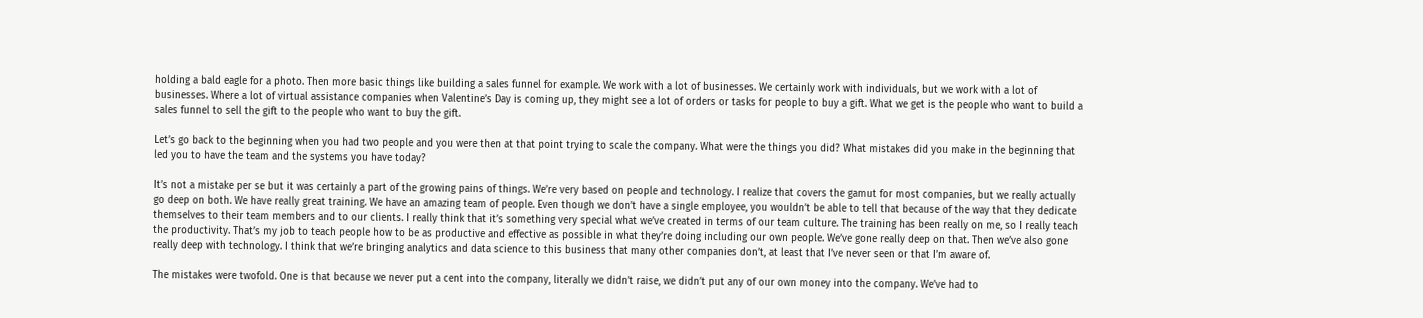holding a bald eagle for a photo. Then more basic things like building a sales funnel for example. We work with a lot of businesses. We certainly work with individuals, but we work with a lot of businesses. Where a lot of virtual assistance companies when Valentine’s Day is coming up, they might see a lot of orders or tasks for people to buy a gift. What we get is the people who want to build a sales funnel to sell the gift to the people who want to buy the gift.

Let’s go back to the beginning when you had two people and you were then at that point trying to scale the company. What were the things you did? What mistakes did you make in the beginning that led you to have the team and the systems you have today?

It’s not a mistake per se but it was certainly a part of the growing pains of things. We’re very based on people and technology. I realize that covers the gamut for most companies, but we really actually go deep on both. We have really great training. We have an amazing team of people. Even though we don’t have a single employee, you wouldn’t be able to tell that because of the way that they dedicate themselves to their team members and to our clients. I really think that it’s something very special what we’ve created in terms of our team culture. The training has been really on me, so I really teach the productivity. That’s my job to teach people how to be as productive and effective as possible in what they’re doing including our own people. We’ve gone really deep on that. Then we’ve also gone really deep with technology. I think that we’re bringing analytics and data science to this business that many other companies don’t, at least that I’ve never seen or that I’m aware of.

The mistakes were twofold. One is that because we never put a cent into the company, literally we didn’t raise, we didn’t put any of our own money into the company. We’ve had to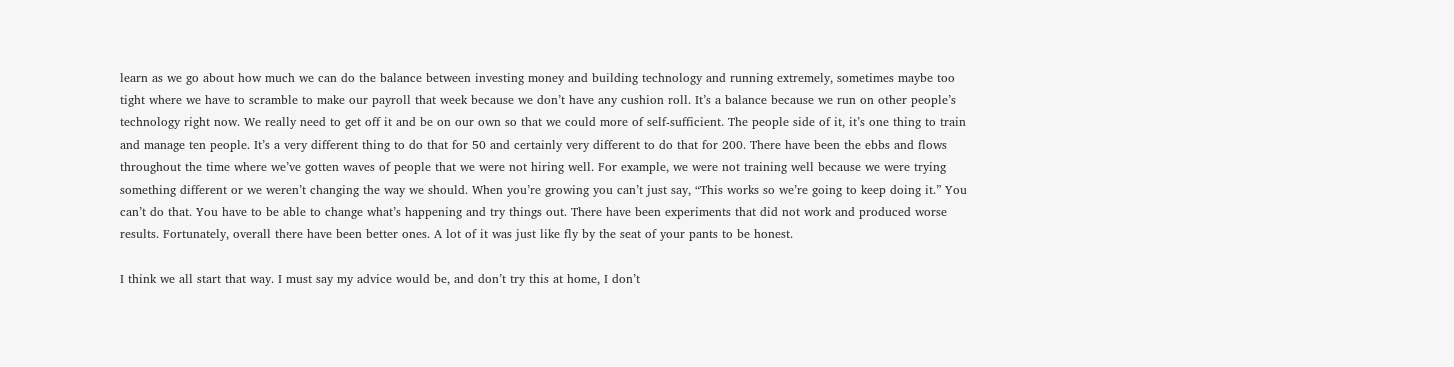learn as we go about how much we can do the balance between investing money and building technology and running extremely, sometimes maybe too tight where we have to scramble to make our payroll that week because we don’t have any cushion roll. It’s a balance because we run on other people’s technology right now. We really need to get off it and be on our own so that we could more of self-sufficient. The people side of it, it’s one thing to train and manage ten people. It’s a very different thing to do that for 50 and certainly very different to do that for 200. There have been the ebbs and flows throughout the time where we’ve gotten waves of people that we were not hiring well. For example, we were not training well because we were trying something different or we weren’t changing the way we should. When you’re growing you can’t just say, “This works so we’re going to keep doing it.” You can’t do that. You have to be able to change what’s happening and try things out. There have been experiments that did not work and produced worse results. Fortunately, overall there have been better ones. A lot of it was just like fly by the seat of your pants to be honest.

I think we all start that way. I must say my advice would be, and don’t try this at home, I don’t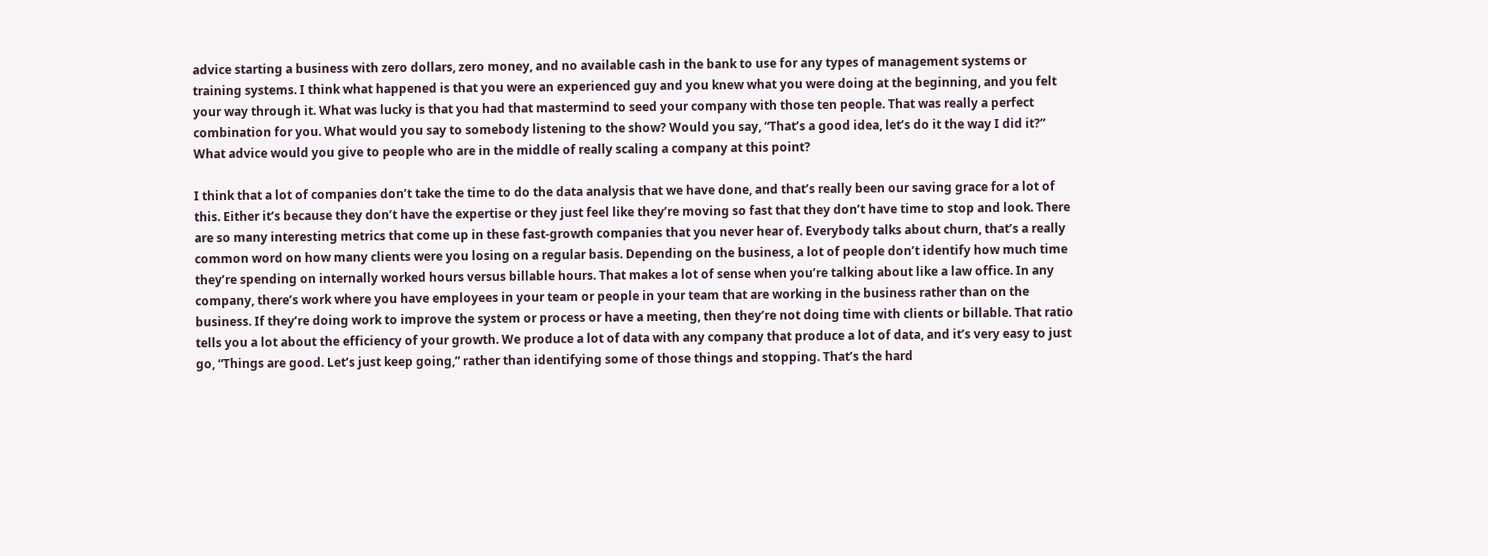advice starting a business with zero dollars, zero money, and no available cash in the bank to use for any types of management systems or training systems. I think what happened is that you were an experienced guy and you knew what you were doing at the beginning, and you felt your way through it. What was lucky is that you had that mastermind to seed your company with those ten people. That was really a perfect combination for you. What would you say to somebody listening to the show? Would you say, “That’s a good idea, let’s do it the way I did it?” What advice would you give to people who are in the middle of really scaling a company at this point?

I think that a lot of companies don’t take the time to do the data analysis that we have done, and that’s really been our saving grace for a lot of this. Either it’s because they don’t have the expertise or they just feel like they’re moving so fast that they don’t have time to stop and look. There are so many interesting metrics that come up in these fast-growth companies that you never hear of. Everybody talks about churn, that’s a really common word on how many clients were you losing on a regular basis. Depending on the business, a lot of people don’t identify how much time they’re spending on internally worked hours versus billable hours. That makes a lot of sense when you’re talking about like a law office. In any company, there’s work where you have employees in your team or people in your team that are working in the business rather than on the business. If they’re doing work to improve the system or process or have a meeting, then they’re not doing time with clients or billable. That ratio tells you a lot about the efficiency of your growth. We produce a lot of data with any company that produce a lot of data, and it’s very easy to just go, “Things are good. Let’s just keep going,” rather than identifying some of those things and stopping. That’s the hard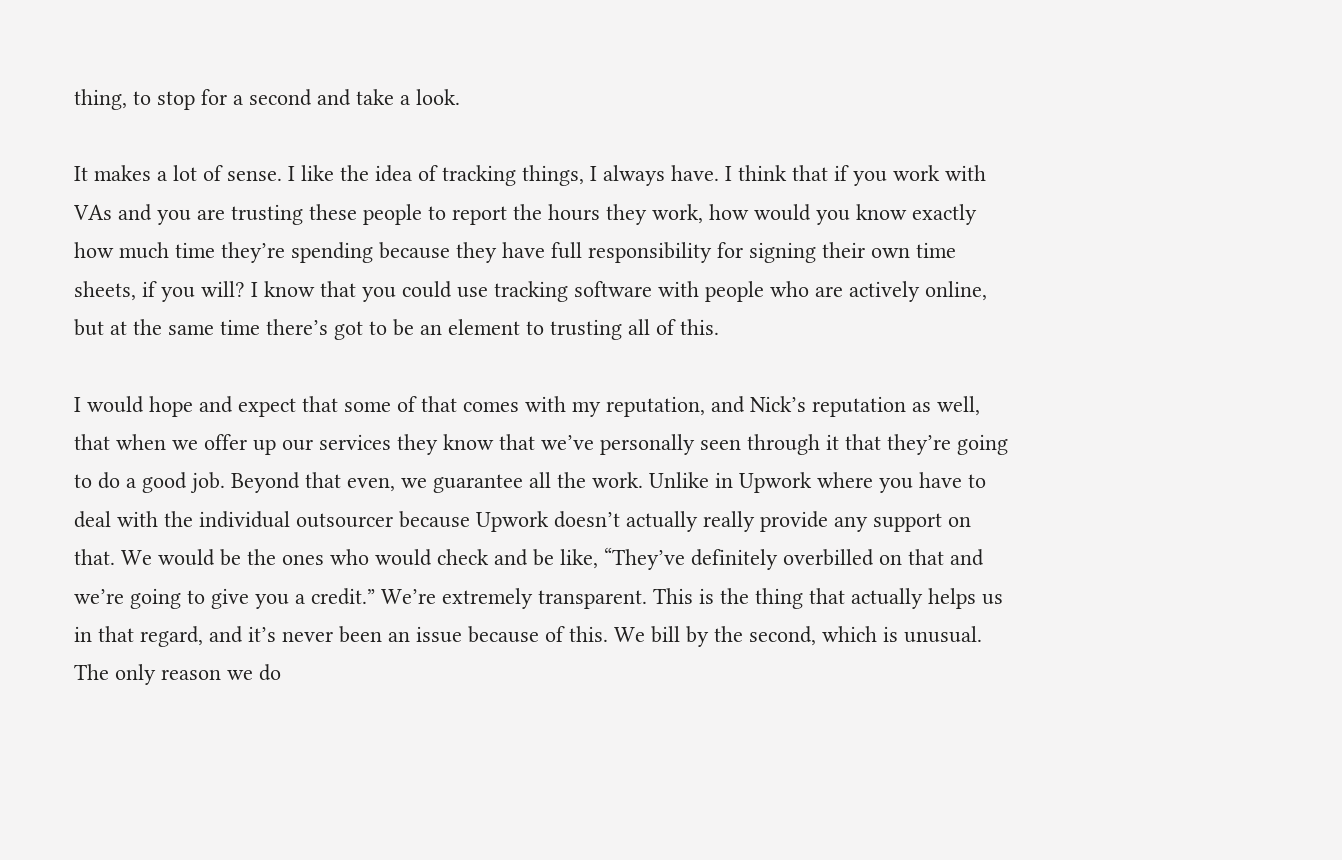thing, to stop for a second and take a look.

It makes a lot of sense. I like the idea of tracking things, I always have. I think that if you work with VAs and you are trusting these people to report the hours they work, how would you know exactly how much time they’re spending because they have full responsibility for signing their own time sheets, if you will? I know that you could use tracking software with people who are actively online, but at the same time there’s got to be an element to trusting all of this.

I would hope and expect that some of that comes with my reputation, and Nick’s reputation as well, that when we offer up our services they know that we’ve personally seen through it that they’re going to do a good job. Beyond that even, we guarantee all the work. Unlike in Upwork where you have to deal with the individual outsourcer because Upwork doesn’t actually really provide any support on that. We would be the ones who would check and be like, “They’ve definitely overbilled on that and we’re going to give you a credit.” We’re extremely transparent. This is the thing that actually helps us in that regard, and it’s never been an issue because of this. We bill by the second, which is unusual. The only reason we do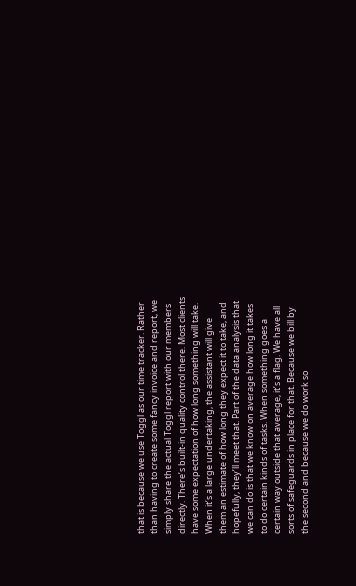that is because we use Toggl as our time tracker. Rather than having to create some fancy invoice and report, we simply share the actual Toggl report with our members directly. There’s built-in quality control there. Most clients have some expectation of how long something will take. When it’s a large undertaking, the assistant will give them an estimate of how long they expect it to take, and hopefully, they’ll meet that. Part of the data analysis that we can do is that we know on average how long it takes to do certain kinds of tasks. When something goes a certain way outside that average, it’s a flag. We have all sorts of safeguards in place for that. Because we bill by the second and because we do work so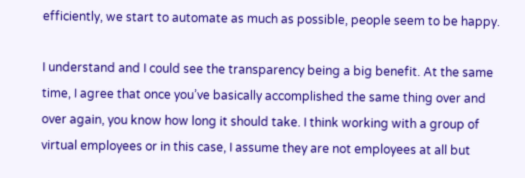efficiently, we start to automate as much as possible, people seem to be happy.

I understand and I could see the transparency being a big benefit. At the same time, I agree that once you’ve basically accomplished the same thing over and over again, you know how long it should take. I think working with a group of virtual employees or in this case, I assume they are not employees at all but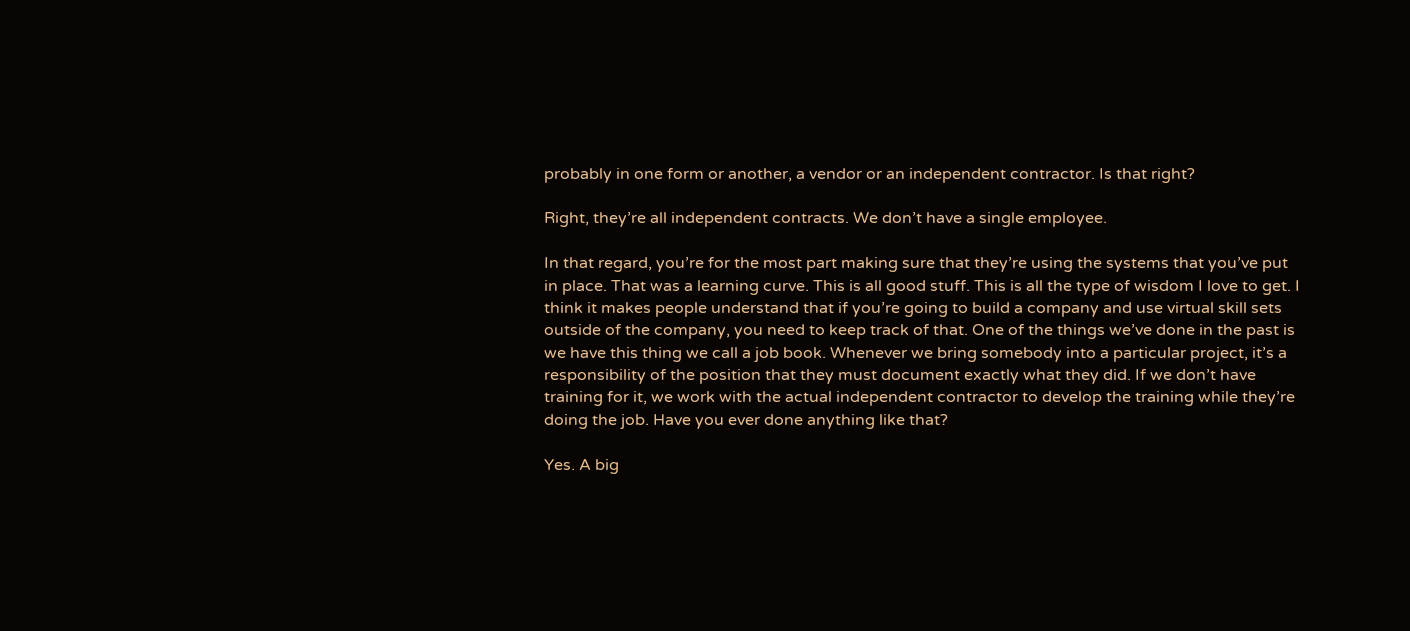probably in one form or another, a vendor or an independent contractor. Is that right?

Right, they’re all independent contracts. We don’t have a single employee.

In that regard, you’re for the most part making sure that they’re using the systems that you’ve put in place. That was a learning curve. This is all good stuff. This is all the type of wisdom I love to get. I think it makes people understand that if you’re going to build a company and use virtual skill sets outside of the company, you need to keep track of that. One of the things we’ve done in the past is we have this thing we call a job book. Whenever we bring somebody into a particular project, it’s a responsibility of the position that they must document exactly what they did. If we don’t have training for it, we work with the actual independent contractor to develop the training while they’re doing the job. Have you ever done anything like that?

Yes. A big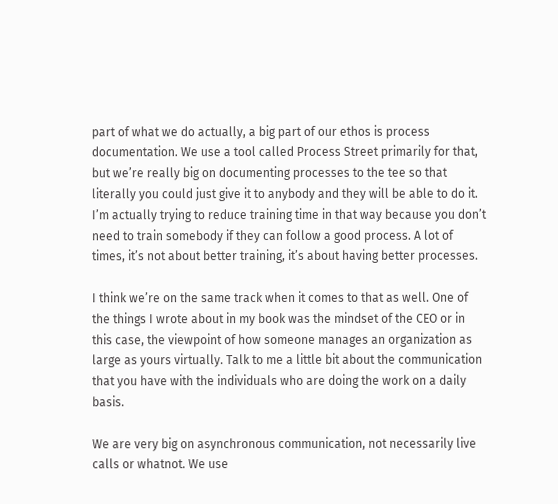part of what we do actually, a big part of our ethos is process documentation. We use a tool called Process Street primarily for that, but we’re really big on documenting processes to the tee so that literally you could just give it to anybody and they will be able to do it. I’m actually trying to reduce training time in that way because you don’t need to train somebody if they can follow a good process. A lot of times, it’s not about better training, it’s about having better processes.

I think we’re on the same track when it comes to that as well. One of the things I wrote about in my book was the mindset of the CEO or in this case, the viewpoint of how someone manages an organization as large as yours virtually. Talk to me a little bit about the communication that you have with the individuals who are doing the work on a daily basis.

We are very big on asynchronous communication, not necessarily live calls or whatnot. We use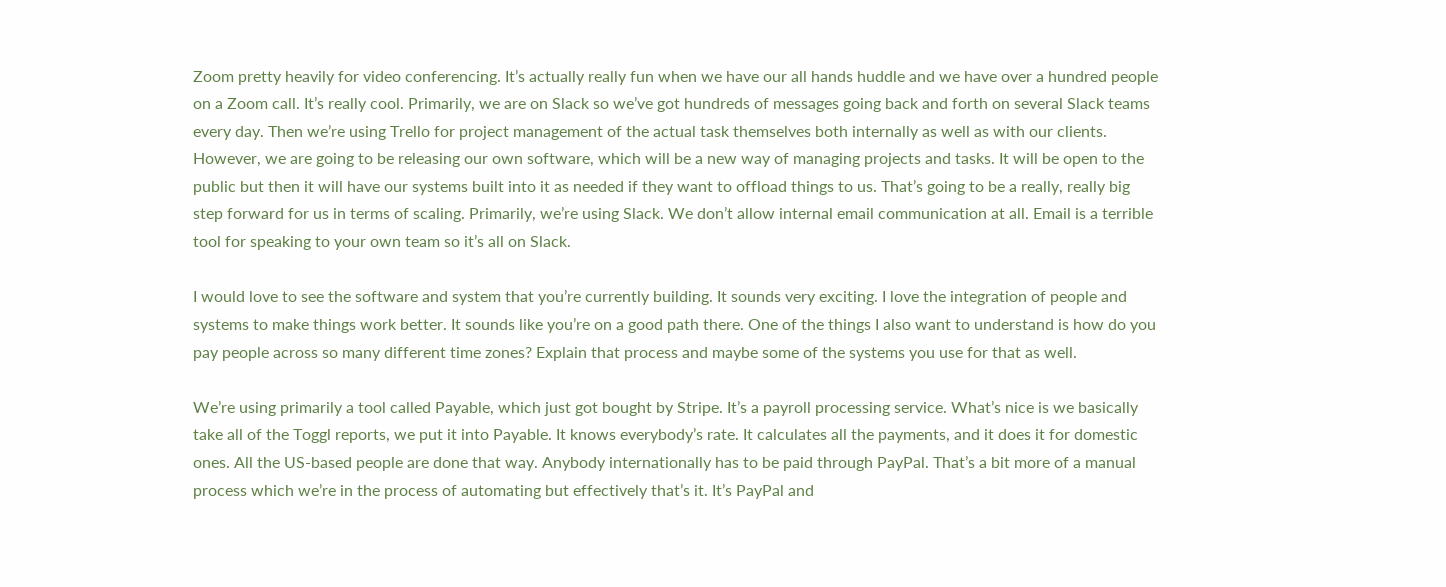Zoom pretty heavily for video conferencing. It’s actually really fun when we have our all hands huddle and we have over a hundred people on a Zoom call. It’s really cool. Primarily, we are on Slack so we’ve got hundreds of messages going back and forth on several Slack teams every day. Then we’re using Trello for project management of the actual task themselves both internally as well as with our clients. However, we are going to be releasing our own software, which will be a new way of managing projects and tasks. It will be open to the public but then it will have our systems built into it as needed if they want to offload things to us. That’s going to be a really, really big step forward for us in terms of scaling. Primarily, we’re using Slack. We don’t allow internal email communication at all. Email is a terrible tool for speaking to your own team so it’s all on Slack.

I would love to see the software and system that you’re currently building. It sounds very exciting. I love the integration of people and systems to make things work better. It sounds like you’re on a good path there. One of the things I also want to understand is how do you pay people across so many different time zones? Explain that process and maybe some of the systems you use for that as well.

We’re using primarily a tool called Payable, which just got bought by Stripe. It’s a payroll processing service. What’s nice is we basically take all of the Toggl reports, we put it into Payable. It knows everybody’s rate. It calculates all the payments, and it does it for domestic ones. All the US-based people are done that way. Anybody internationally has to be paid through PayPal. That’s a bit more of a manual process which we’re in the process of automating but effectively that’s it. It’s PayPal and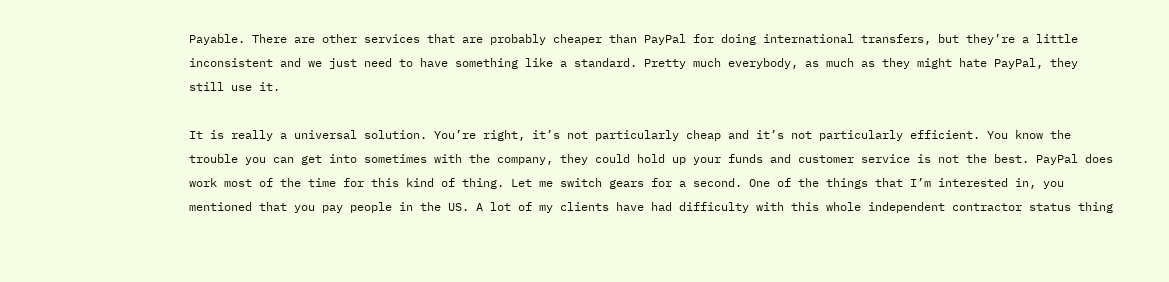Payable. There are other services that are probably cheaper than PayPal for doing international transfers, but they’re a little inconsistent and we just need to have something like a standard. Pretty much everybody, as much as they might hate PayPal, they still use it.

It is really a universal solution. You’re right, it’s not particularly cheap and it’s not particularly efficient. You know the trouble you can get into sometimes with the company, they could hold up your funds and customer service is not the best. PayPal does work most of the time for this kind of thing. Let me switch gears for a second. One of the things that I’m interested in, you mentioned that you pay people in the US. A lot of my clients have had difficulty with this whole independent contractor status thing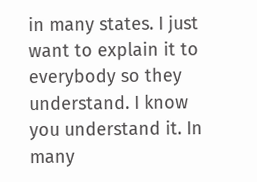in many states. I just want to explain it to everybody so they understand. I know you understand it. In many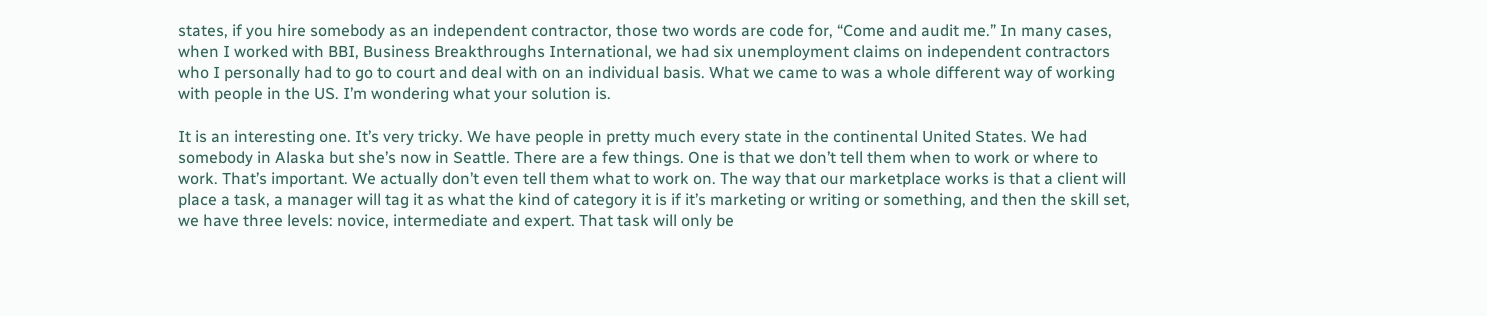states, if you hire somebody as an independent contractor, those two words are code for, “Come and audit me.” In many cases, when I worked with BBI, Business Breakthroughs International, we had six unemployment claims on independent contractors who I personally had to go to court and deal with on an individual basis. What we came to was a whole different way of working with people in the US. I’m wondering what your solution is.

It is an interesting one. It’s very tricky. We have people in pretty much every state in the continental United States. We had somebody in Alaska but she’s now in Seattle. There are a few things. One is that we don’t tell them when to work or where to work. That’s important. We actually don’t even tell them what to work on. The way that our marketplace works is that a client will place a task, a manager will tag it as what the kind of category it is if it’s marketing or writing or something, and then the skill set, we have three levels: novice, intermediate and expert. That task will only be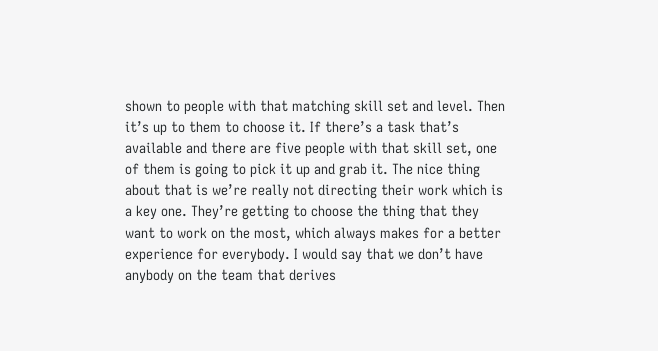shown to people with that matching skill set and level. Then it’s up to them to choose it. If there’s a task that’s available and there are five people with that skill set, one of them is going to pick it up and grab it. The nice thing about that is we’re really not directing their work which is a key one. They’re getting to choose the thing that they want to work on the most, which always makes for a better experience for everybody. I would say that we don’t have anybody on the team that derives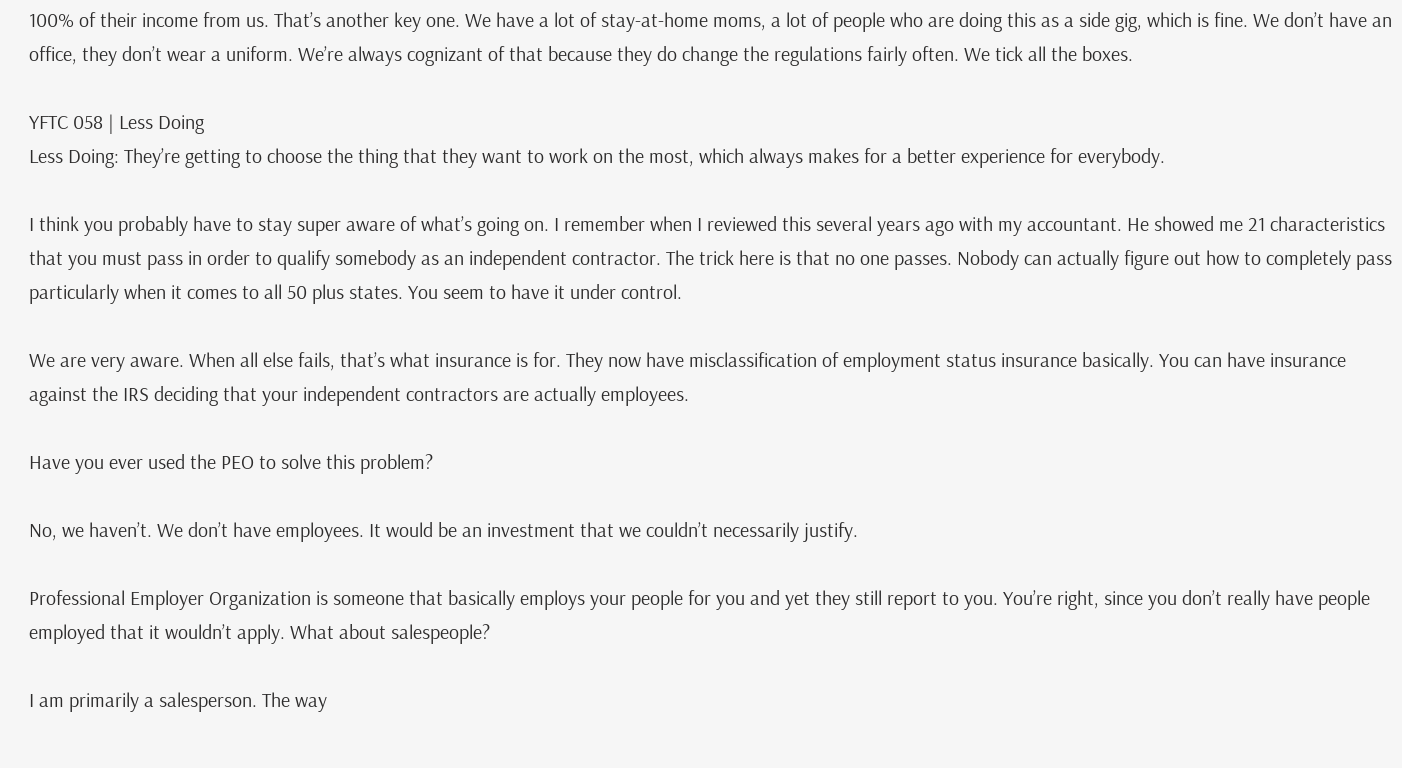100% of their income from us. That’s another key one. We have a lot of stay-at-home moms, a lot of people who are doing this as a side gig, which is fine. We don’t have an office, they don’t wear a uniform. We’re always cognizant of that because they do change the regulations fairly often. We tick all the boxes.

YFTC 058 | Less Doing
Less Doing: They’re getting to choose the thing that they want to work on the most, which always makes for a better experience for everybody.

I think you probably have to stay super aware of what’s going on. I remember when I reviewed this several years ago with my accountant. He showed me 21 characteristics that you must pass in order to qualify somebody as an independent contractor. The trick here is that no one passes. Nobody can actually figure out how to completely pass particularly when it comes to all 50 plus states. You seem to have it under control.

We are very aware. When all else fails, that’s what insurance is for. They now have misclassification of employment status insurance basically. You can have insurance against the IRS deciding that your independent contractors are actually employees.

Have you ever used the PEO to solve this problem?

No, we haven’t. We don’t have employees. It would be an investment that we couldn’t necessarily justify.

Professional Employer Organization is someone that basically employs your people for you and yet they still report to you. You’re right, since you don’t really have people employed that it wouldn’t apply. What about salespeople?

I am primarily a salesperson. The way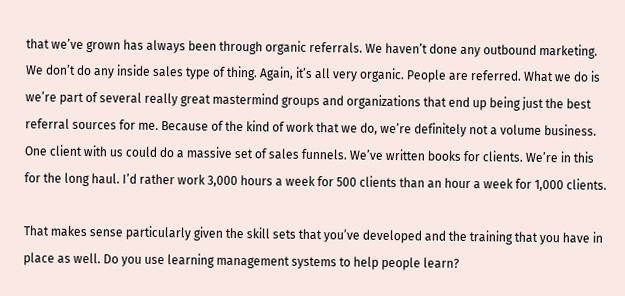that we’ve grown has always been through organic referrals. We haven’t done any outbound marketing. We don’t do any inside sales type of thing. Again, it’s all very organic. People are referred. What we do is we’re part of several really great mastermind groups and organizations that end up being just the best referral sources for me. Because of the kind of work that we do, we’re definitely not a volume business. One client with us could do a massive set of sales funnels. We’ve written books for clients. We’re in this for the long haul. I’d rather work 3,000 hours a week for 500 clients than an hour a week for 1,000 clients.

That makes sense particularly given the skill sets that you’ve developed and the training that you have in place as well. Do you use learning management systems to help people learn?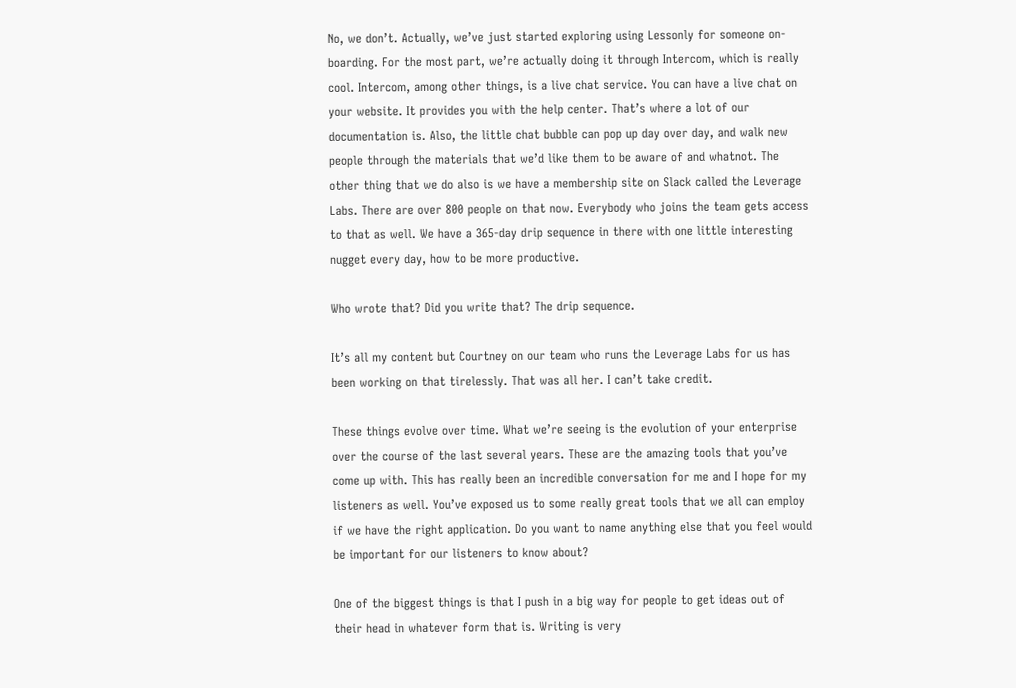No, we don’t. Actually, we’ve just started exploring using Lessonly for someone on-boarding. For the most part, we’re actually doing it through Intercom, which is really cool. Intercom, among other things, is a live chat service. You can have a live chat on your website. It provides you with the help center. That’s where a lot of our documentation is. Also, the little chat bubble can pop up day over day, and walk new people through the materials that we’d like them to be aware of and whatnot. The other thing that we do also is we have a membership site on Slack called the Leverage Labs. There are over 800 people on that now. Everybody who joins the team gets access to that as well. We have a 365-day drip sequence in there with one little interesting nugget every day, how to be more productive.

Who wrote that? Did you write that? The drip sequence.

It’s all my content but Courtney on our team who runs the Leverage Labs for us has been working on that tirelessly. That was all her. I can’t take credit.

These things evolve over time. What we’re seeing is the evolution of your enterprise over the course of the last several years. These are the amazing tools that you’ve come up with. This has really been an incredible conversation for me and I hope for my listeners as well. You’ve exposed us to some really great tools that we all can employ if we have the right application. Do you want to name anything else that you feel would be important for our listeners to know about?

One of the biggest things is that I push in a big way for people to get ideas out of their head in whatever form that is. Writing is very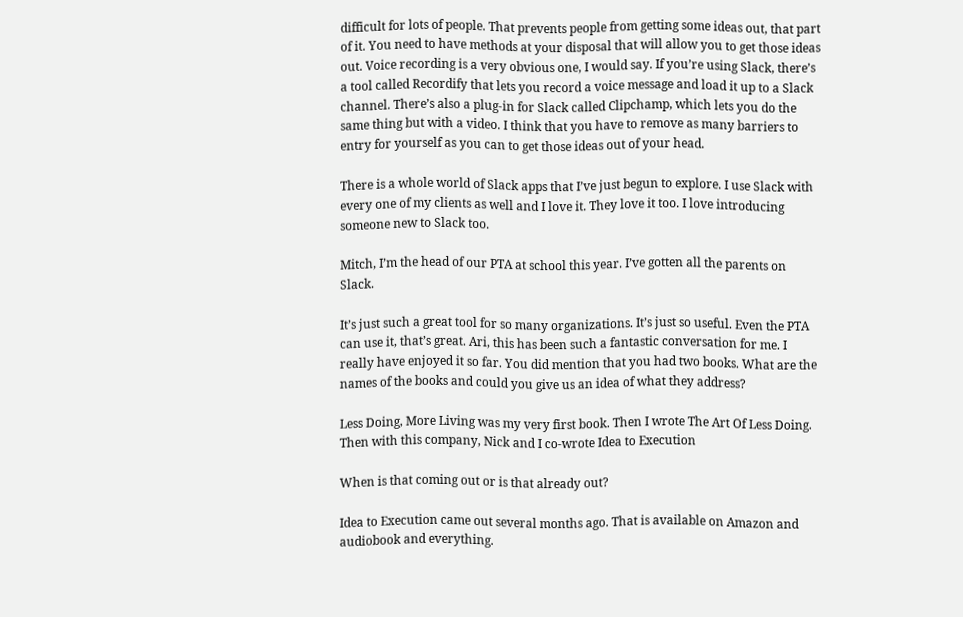difficult for lots of people. That prevents people from getting some ideas out, that part of it. You need to have methods at your disposal that will allow you to get those ideas out. Voice recording is a very obvious one, I would say. If you’re using Slack, there’s a tool called Recordify that lets you record a voice message and load it up to a Slack channel. There’s also a plug-in for Slack called Clipchamp, which lets you do the same thing but with a video. I think that you have to remove as many barriers to entry for yourself as you can to get those ideas out of your head.

There is a whole world of Slack apps that I’ve just begun to explore. I use Slack with every one of my clients as well and I love it. They love it too. I love introducing someone new to Slack too.

Mitch, I’m the head of our PTA at school this year. I’ve gotten all the parents on Slack.

It’s just such a great tool for so many organizations. It’s just so useful. Even the PTA can use it, that’s great. Ari, this has been such a fantastic conversation for me. I really have enjoyed it so far. You did mention that you had two books. What are the names of the books and could you give us an idea of what they address?

Less Doing, More Living was my very first book. Then I wrote The Art Of Less Doing. Then with this company, Nick and I co-wrote Idea to Execution

When is that coming out or is that already out?

Idea to Execution came out several months ago. That is available on Amazon and audiobook and everything.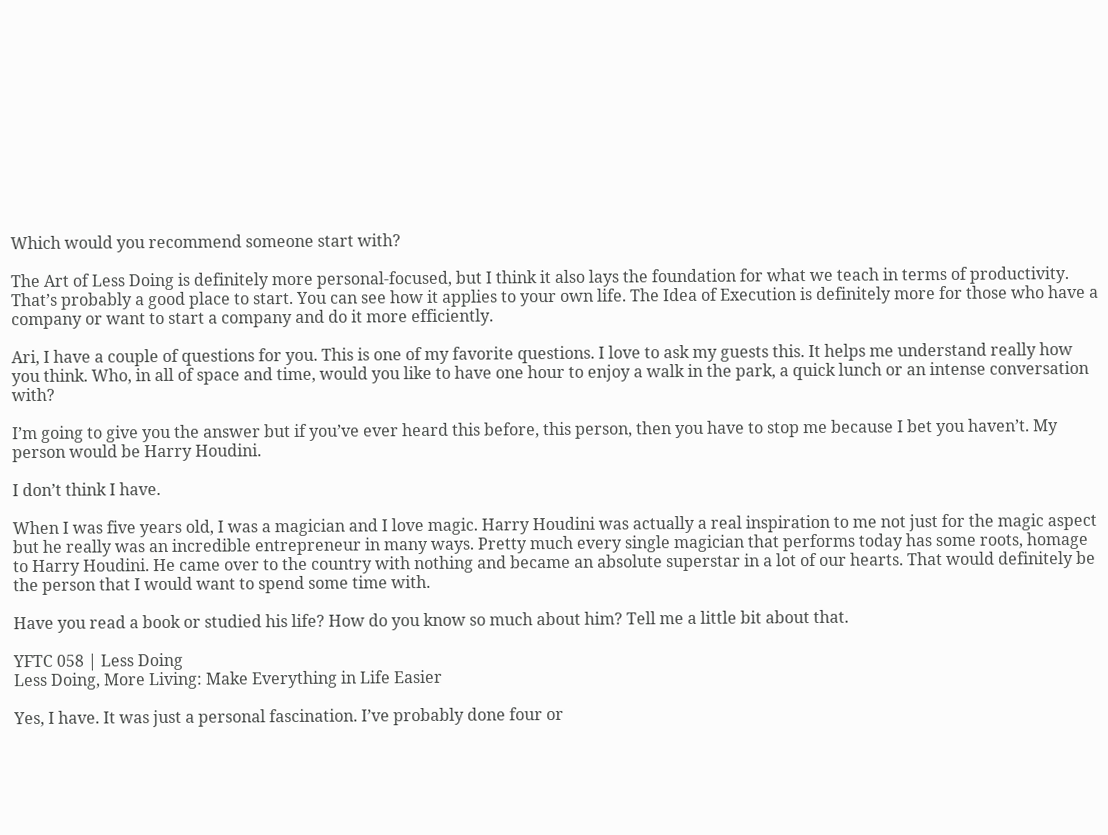Which would you recommend someone start with?

The Art of Less Doing is definitely more personal-focused, but I think it also lays the foundation for what we teach in terms of productivity. That’s probably a good place to start. You can see how it applies to your own life. The Idea of Execution is definitely more for those who have a company or want to start a company and do it more efficiently.

Ari, I have a couple of questions for you. This is one of my favorite questions. I love to ask my guests this. It helps me understand really how you think. Who, in all of space and time, would you like to have one hour to enjoy a walk in the park, a quick lunch or an intense conversation with?

I’m going to give you the answer but if you’ve ever heard this before, this person, then you have to stop me because I bet you haven’t. My person would be Harry Houdini.

I don’t think I have.

When I was five years old, I was a magician and I love magic. Harry Houdini was actually a real inspiration to me not just for the magic aspect but he really was an incredible entrepreneur in many ways. Pretty much every single magician that performs today has some roots, homage to Harry Houdini. He came over to the country with nothing and became an absolute superstar in a lot of our hearts. That would definitely be the person that I would want to spend some time with.

Have you read a book or studied his life? How do you know so much about him? Tell me a little bit about that.

YFTC 058 | Less Doing
Less Doing, More Living: Make Everything in Life Easier

Yes, I have. It was just a personal fascination. I’ve probably done four or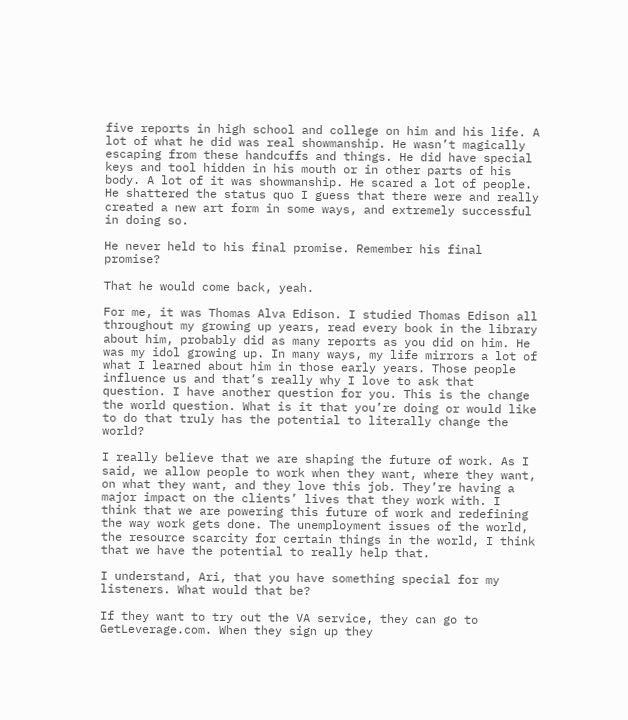five reports in high school and college on him and his life. A lot of what he did was real showmanship. He wasn’t magically escaping from these handcuffs and things. He did have special keys and tool hidden in his mouth or in other parts of his body. A lot of it was showmanship. He scared a lot of people. He shattered the status quo I guess that there were and really created a new art form in some ways, and extremely successful in doing so.

He never held to his final promise. Remember his final promise?

That he would come back, yeah.

For me, it was Thomas Alva Edison. I studied Thomas Edison all throughout my growing up years, read every book in the library about him, probably did as many reports as you did on him. He was my idol growing up. In many ways, my life mirrors a lot of what I learned about him in those early years. Those people influence us and that’s really why I love to ask that question. I have another question for you. This is the change the world question. What is it that you’re doing or would like to do that truly has the potential to literally change the world?

I really believe that we are shaping the future of work. As I said, we allow people to work when they want, where they want, on what they want, and they love this job. They’re having a major impact on the clients’ lives that they work with. I think that we are powering this future of work and redefining the way work gets done. The unemployment issues of the world, the resource scarcity for certain things in the world, I think that we have the potential to really help that.

I understand, Ari, that you have something special for my listeners. What would that be?

If they want to try out the VA service, they can go to GetLeverage.com. When they sign up they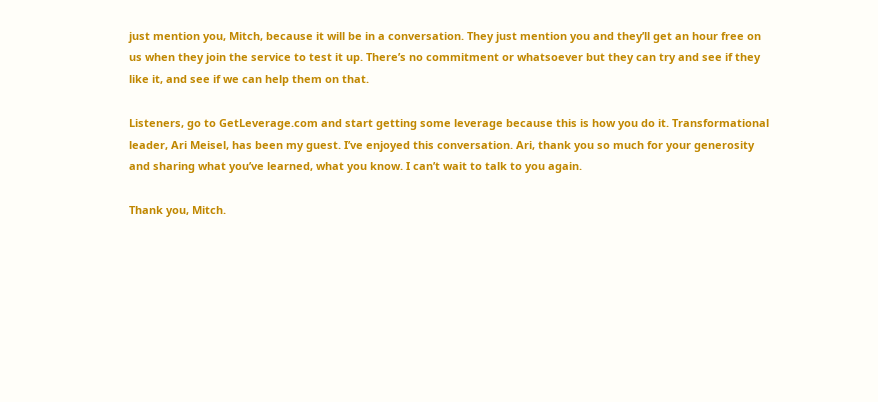just mention you, Mitch, because it will be in a conversation. They just mention you and they’ll get an hour free on us when they join the service to test it up. There’s no commitment or whatsoever but they can try and see if they like it, and see if we can help them on that.

Listeners, go to GetLeverage.com and start getting some leverage because this is how you do it. Transformational leader, Ari Meisel, has been my guest. I’ve enjoyed this conversation. Ari, thank you so much for your generosity and sharing what you’ve learned, what you know. I can’t wait to talk to you again.

Thank you, Mitch.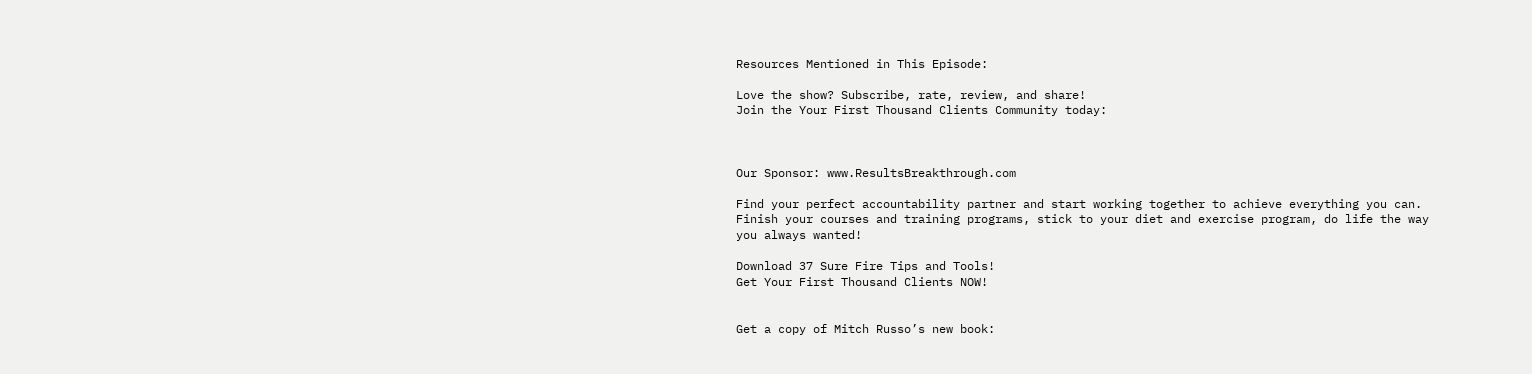Resources Mentioned in This Episode:

Love the show? Subscribe, rate, review, and share!
Join the Your First Thousand Clients Community today:



Our Sponsor: www.ResultsBreakthrough.com

Find your perfect accountability partner and start working together to achieve everything you can. Finish your courses and training programs, stick to your diet and exercise program, do life the way you always wanted!

Download 37 Sure Fire Tips and Tools!
Get Your First Thousand Clients NOW!


Get a copy of Mitch Russo’s new book: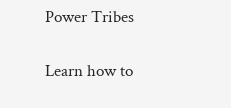Power Tribes

Learn how to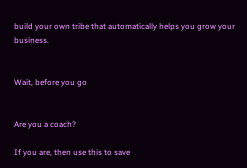build your own tribe that automatically helps you grow your business.


Wait, before you go


Are you a coach?

If you are, then use this to save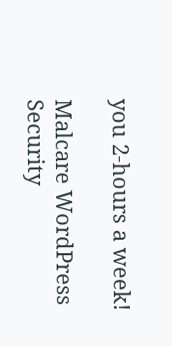you 2-hours a week!

Malcare WordPress Security